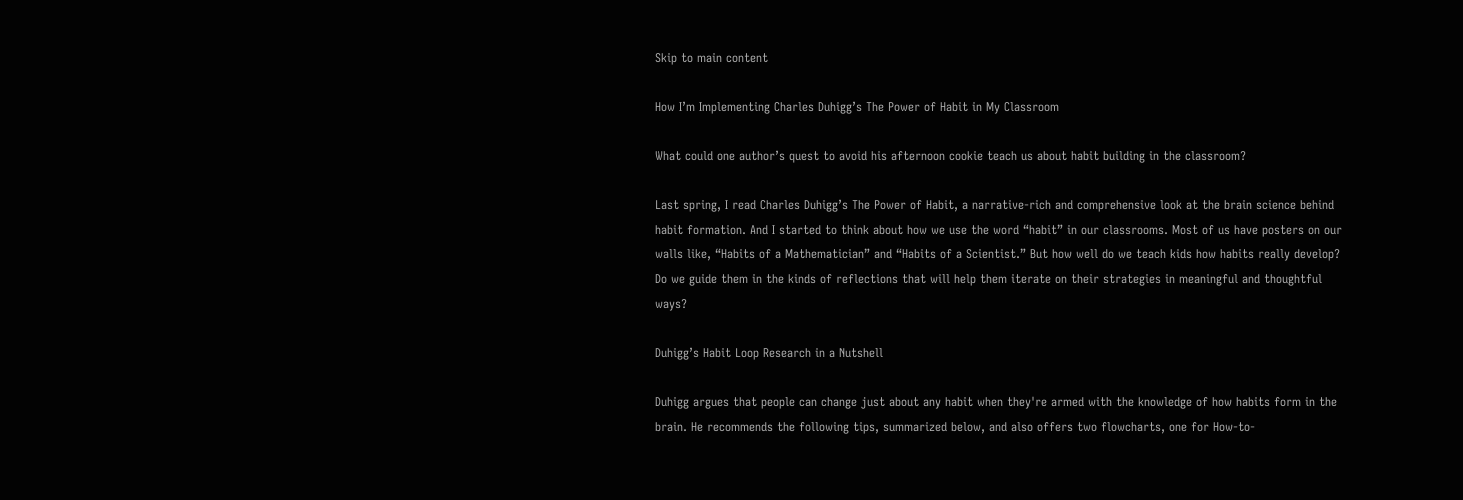Skip to main content

How I’m Implementing Charles Duhigg’s The Power of Habit in My Classroom

What could one author’s quest to avoid his afternoon cookie teach us about habit building in the classroom?

Last spring, I read Charles Duhigg’s The Power of Habit, a narrative-rich and comprehensive look at the brain science behind habit formation. And I started to think about how we use the word “habit” in our classrooms. Most of us have posters on our walls like, “Habits of a Mathematician” and “Habits of a Scientist.” But how well do we teach kids how habits really develop?  Do we guide them in the kinds of reflections that will help them iterate on their strategies in meaningful and thoughtful ways?

Duhigg’s Habit Loop Research in a Nutshell

Duhigg argues that people can change just about any habit when they're armed with the knowledge of how habits form in the brain. He recommends the following tips, summarized below, and also offers two flowcharts, one for How-to-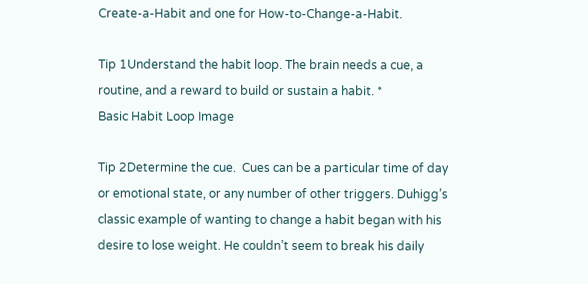Create-a-Habit and one for How-to-Change-a-Habit.

Tip 1Understand the habit loop. The brain needs a cue, a routine, and a reward to build or sustain a habit. *
Basic Habit Loop Image

Tip 2Determine the cue.  Cues can be a particular time of day or emotional state, or any number of other triggers. Duhigg’s classic example of wanting to change a habit began with his desire to lose weight. He couldn’t seem to break his daily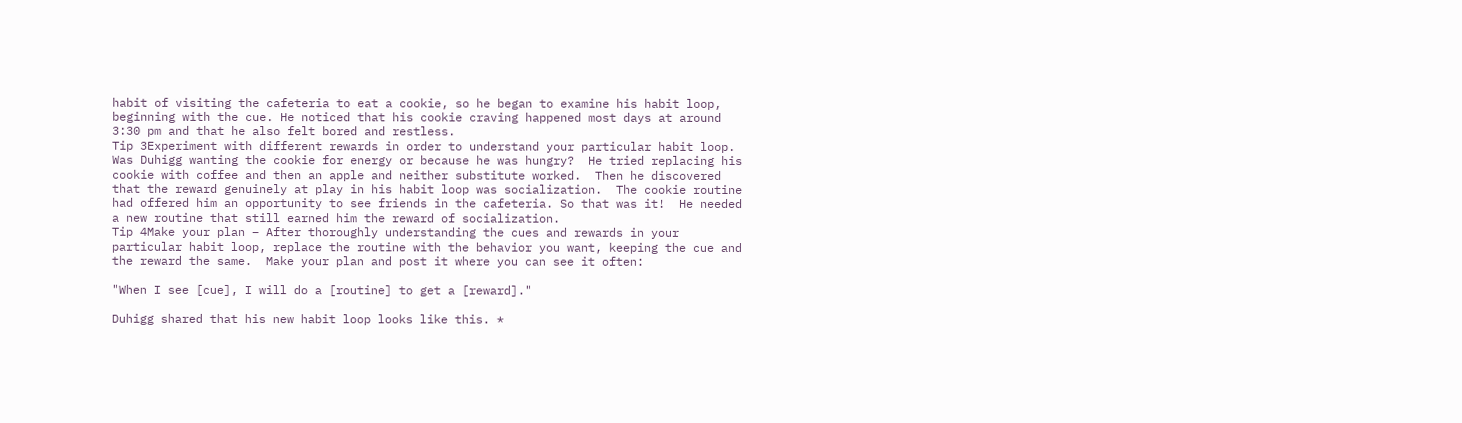habit of visiting the cafeteria to eat a cookie, so he began to examine his habit loop, beginning with the cue. He noticed that his cookie craving happened most days at around 3:30 pm and that he also felt bored and restless.
Tip 3Experiment with different rewards in order to understand your particular habit loop.  Was Duhigg wanting the cookie for energy or because he was hungry?  He tried replacing his cookie with coffee and then an apple and neither substitute worked.  Then he discovered that the reward genuinely at play in his habit loop was socialization.  The cookie routine had offered him an opportunity to see friends in the cafeteria. So that was it!  He needed a new routine that still earned him the reward of socialization.
Tip 4Make your plan – After thoroughly understanding the cues and rewards in your particular habit loop, replace the routine with the behavior you want, keeping the cue and the reward the same.  Make your plan and post it where you can see it often:

"When I see [cue], I will do a [routine] to get a [reward]."

Duhigg shared that his new habit loop looks like this. *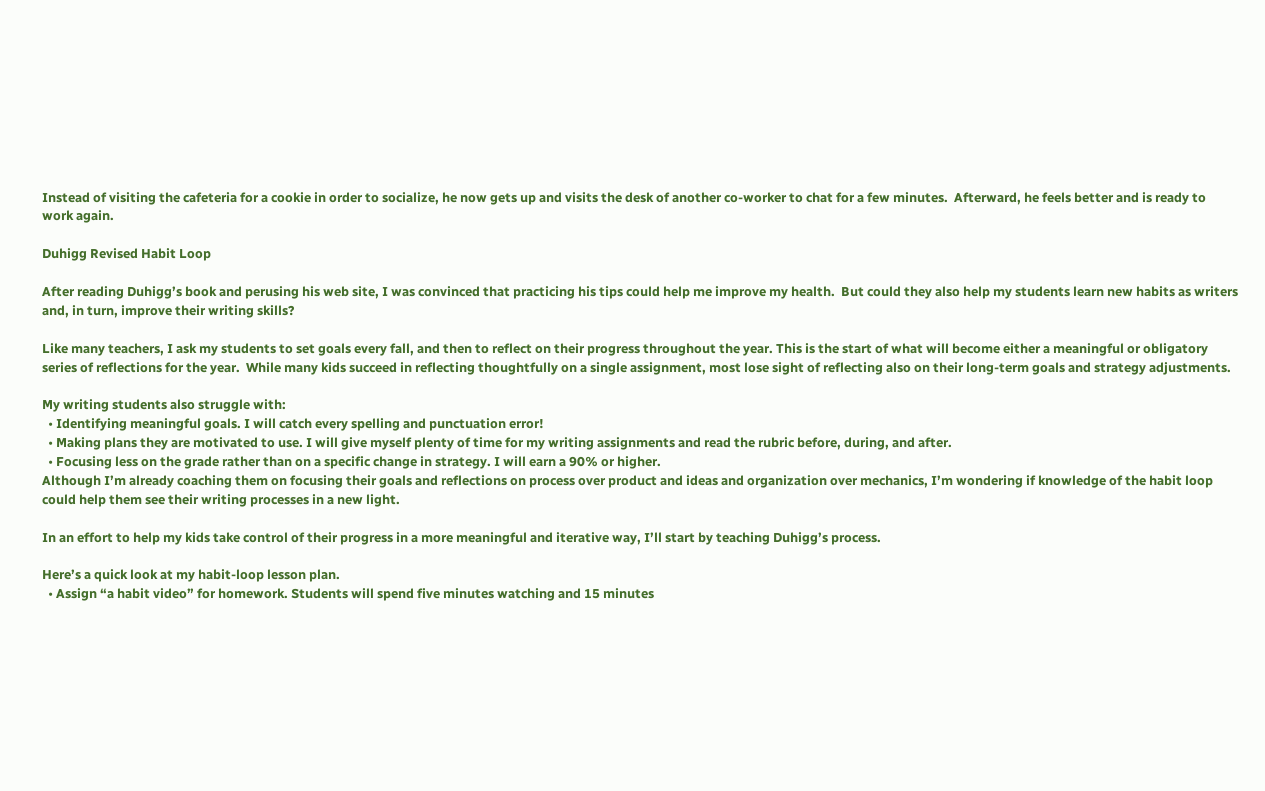Instead of visiting the cafeteria for a cookie in order to socialize, he now gets up and visits the desk of another co-worker to chat for a few minutes.  Afterward, he feels better and is ready to work again.

Duhigg Revised Habit Loop

After reading Duhigg’s book and perusing his web site, I was convinced that practicing his tips could help me improve my health.  But could they also help my students learn new habits as writers and, in turn, improve their writing skills?

Like many teachers, I ask my students to set goals every fall, and then to reflect on their progress throughout the year. This is the start of what will become either a meaningful or obligatory series of reflections for the year.  While many kids succeed in reflecting thoughtfully on a single assignment, most lose sight of reflecting also on their long-term goals and strategy adjustments.

My writing students also struggle with:
  • Identifying meaningful goals. I will catch every spelling and punctuation error!
  • Making plans they are motivated to use. I will give myself plenty of time for my writing assignments and read the rubric before, during, and after.
  • Focusing less on the grade rather than on a specific change in strategy. I will earn a 90% or higher.
Although I’m already coaching them on focusing their goals and reflections on process over product and ideas and organization over mechanics, I’m wondering if knowledge of the habit loop could help them see their writing processes in a new light.

In an effort to help my kids take control of their progress in a more meaningful and iterative way, I’ll start by teaching Duhigg’s process.

Here’s a quick look at my habit-loop lesson plan.
  • Assign “a habit video” for homework. Students will spend five minutes watching and 15 minutes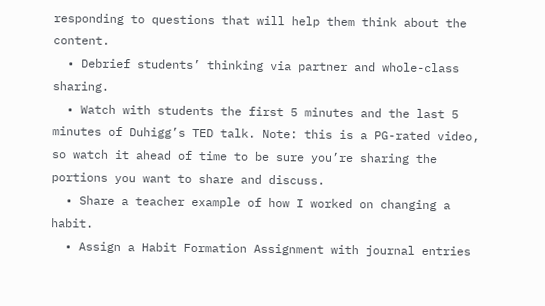responding to questions that will help them think about the content.
  • Debrief students’ thinking via partner and whole-class sharing.
  • Watch with students the first 5 minutes and the last 5 minutes of Duhigg’s TED talk. Note: this is a PG-rated video, so watch it ahead of time to be sure you’re sharing the portions you want to share and discuss.
  • Share a teacher example of how I worked on changing a habit.
  • Assign a Habit Formation Assignment with journal entries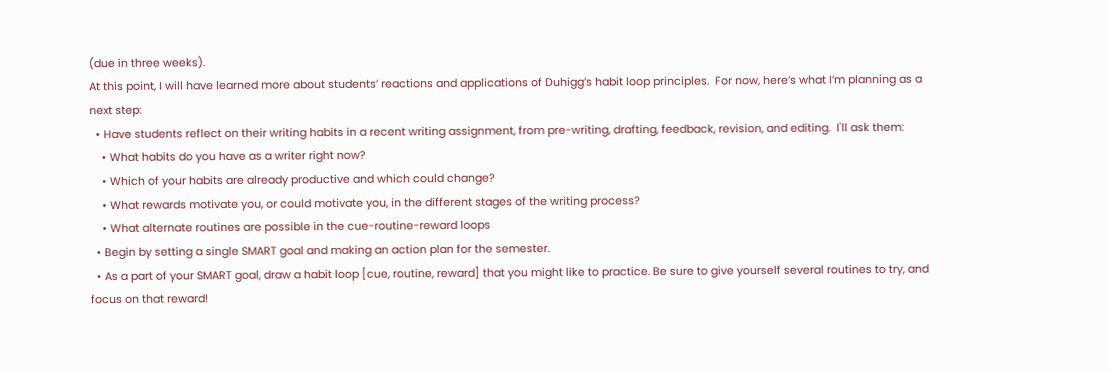(due in three weeks).
At this point, I will have learned more about students’ reactions and applications of Duhigg’s habit loop principles.  For now, here’s what I’m planning as a next step:
  • Have students reflect on their writing habits in a recent writing assignment, from pre-writing, drafting, feedback, revision, and editing.  I'll ask them:
    • What habits do you have as a writer right now?
    • Which of your habits are already productive and which could change?
    • What rewards motivate you, or could motivate you, in the different stages of the writing process?
    • What alternate routines are possible in the cue-routine-reward loops
  • Begin by setting a single SMART goal and making an action plan for the semester.
  • As a part of your SMART goal, draw a habit loop [cue, routine, reward] that you might like to practice. Be sure to give yourself several routines to try, and focus on that reward!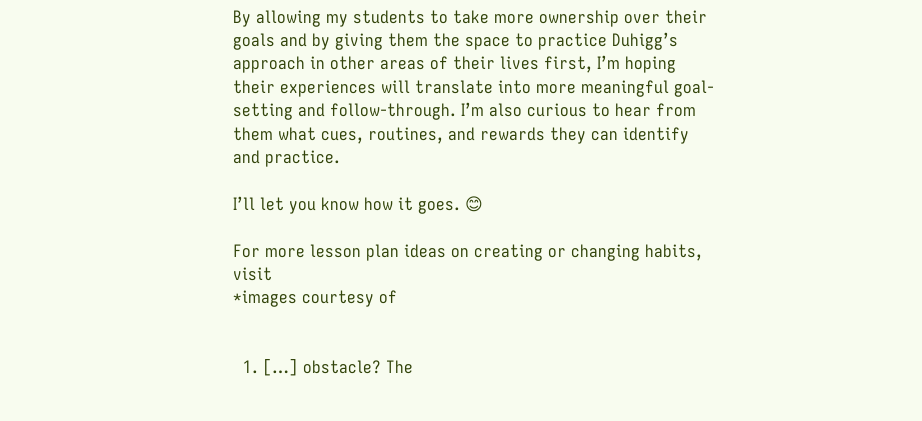By allowing my students to take more ownership over their goals and by giving them the space to practice Duhigg’s approach in other areas of their lives first, I’m hoping their experiences will translate into more meaningful goal-setting and follow-through. I’m also curious to hear from them what cues, routines, and rewards they can identify and practice.

I’ll let you know how it goes. 😊

For more lesson plan ideas on creating or changing habits, visit
*images courtesy of


  1. […] obstacle? The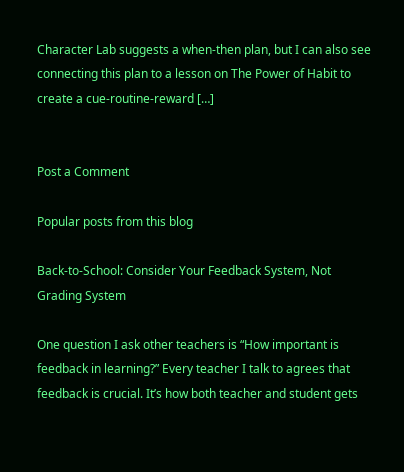Character Lab suggests a when-then plan, but I can also see connecting this plan to a lesson on The Power of Habit to create a cue-routine-reward […]


Post a Comment

Popular posts from this blog

Back-to-School: Consider Your Feedback System, Not Grading System

One question I ask other teachers is “How important is feedback in learning?” Every teacher I talk to agrees that feedback is crucial. It’s how both teacher and student gets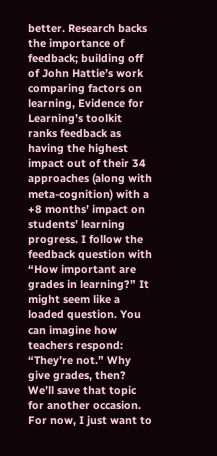better. Research backs the importance of feedback; building off of John Hattie’s work comparing factors on learning, Evidence for Learning’s toolkit ranks feedback as having the highest impact out of their 34 approaches (along with meta-cognition) with a +8 months’ impact on students’ learning progress. I follow the feedback question with “How important are grades in learning?” It might seem like a loaded question. You can imagine how teachers respond: “They’re not.” Why give grades, then? We’ll save that topic for another occasion. For now, I just want to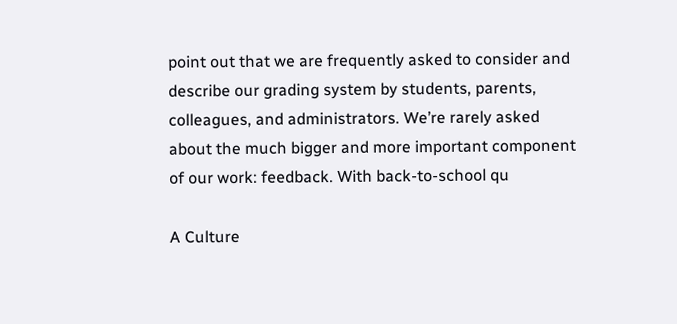point out that we are frequently asked to consider and describe our grading system by students, parents, colleagues, and administrators. We’re rarely asked about the much bigger and more important component of our work: feedback. With back-to-school qu

A Culture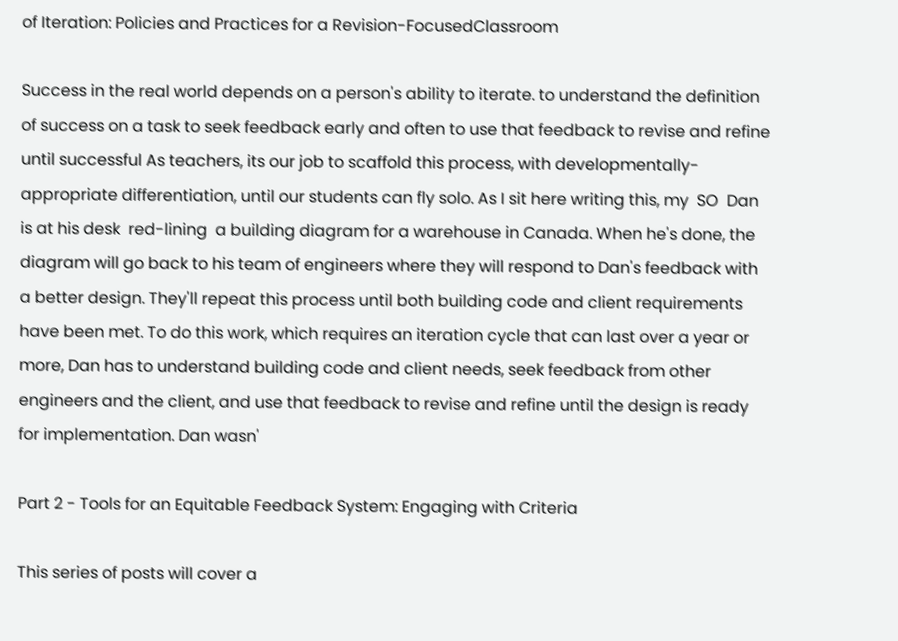of Iteration: Policies and Practices for a Revision-FocusedClassroom

Success in the real world depends on a person's ability to iterate. to understand the definition of success on a task to seek feedback early and often to use that feedback to revise and refine until successful As teachers, its our job to scaffold this process, with developmentally-appropriate differentiation, until our students can fly solo. As I sit here writing this, my  SO  Dan is at his desk  red-lining  a building diagram for a warehouse in Canada. When he's done, the diagram will go back to his team of engineers where they will respond to Dan's feedback with a better design. They'll repeat this process until both building code and client requirements have been met. To do this work, which requires an iteration cycle that can last over a year or more, Dan has to understand building code and client needs, seek feedback from other engineers and the client, and use that feedback to revise and refine until the design is ready for implementation. Dan wasn'

Part 2 - Tools for an Equitable Feedback System: Engaging with Criteria

This series of posts will cover a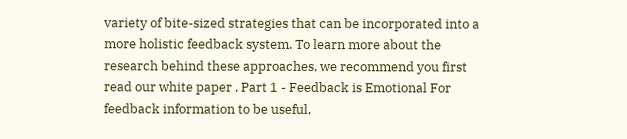variety of bite-sized strategies that can be incorporated into a more holistic feedback system. To learn more about the research behind these approaches, we recommend you first read our white paper . Part 1 - Feedback is Emotional For feedback information to be useful,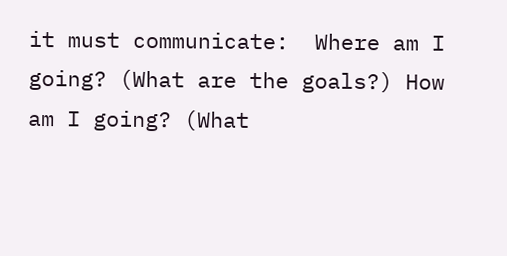it must communicate:  Where am I going? (What are the goals?) How am I going? (What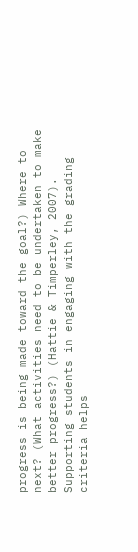progress is being made toward the goal?) Where to next? (What activities need to be undertaken to make better progress?) (Hattie & Timperley, 2007).  Supporting students in engaging with the grading criteria helps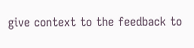give context to the feedback to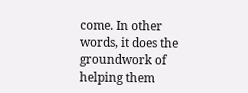come. In other words, it does the groundwork of helping them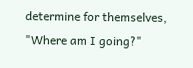determine for themselves, "Where am I going?"